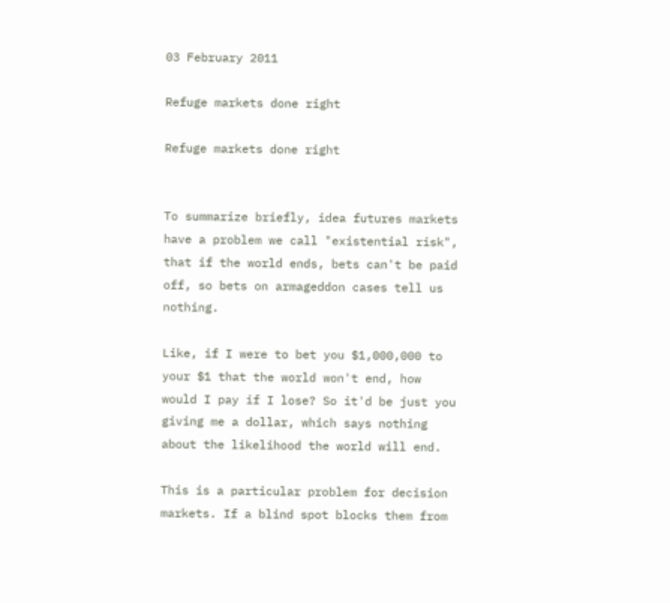03 February 2011

Refuge markets done right

Refuge markets done right


To summarize briefly, idea futures markets have a problem we call "existential risk", that if the world ends, bets can't be paid off, so bets on armageddon cases tell us nothing.

Like, if I were to bet you $1,000,000 to your $1 that the world won't end, how would I pay if I lose? So it'd be just you giving me a dollar, which says nothing about the likelihood the world will end.

This is a particular problem for decision markets. If a blind spot blocks them from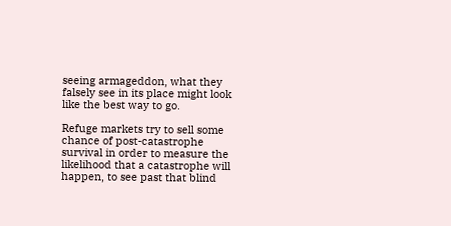seeing armageddon, what they falsely see in its place might look like the best way to go.

Refuge markets try to sell some chance of post-catastrophe survival in order to measure the likelihood that a catastrophe will happen, to see past that blind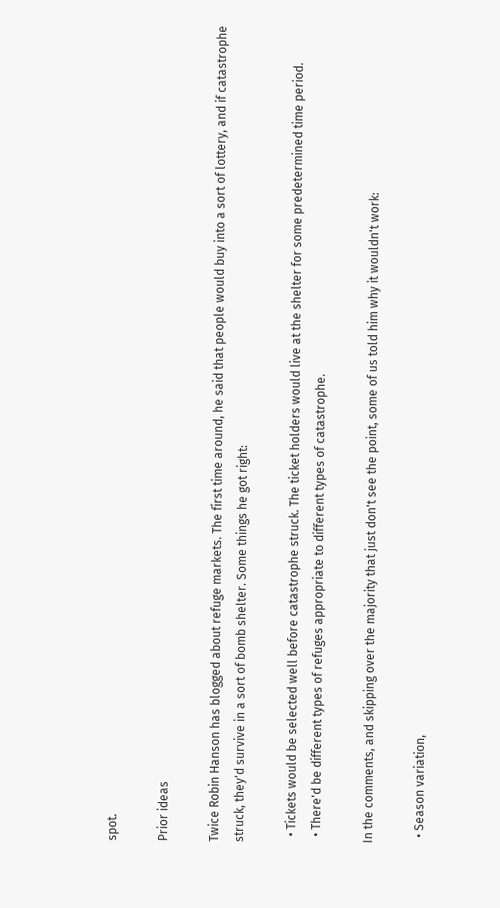spot.

Prior ideas

Twice Robin Hanson has blogged about refuge markets. The first time around, he said that people would buy into a sort of lottery, and if catastrophe struck, they'd survive in a sort of bomb shelter. Some things he got right:

  • Tickets would be selected well before catastrophe struck. The ticket holders would live at the shelter for some predetermined time period.
  • There'd be different types of refuges appropriate to different types of catastrophe.

In the comments, and skipping over the majority that just don't see the point, some of us told him why it wouldn't work:

  • Season variation,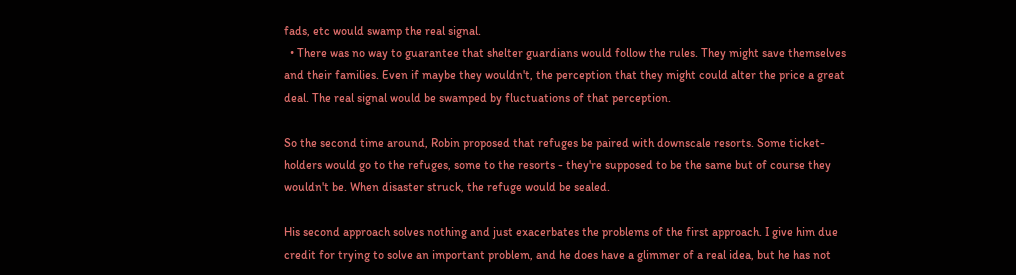fads, etc would swamp the real signal.
  • There was no way to guarantee that shelter guardians would follow the rules. They might save themselves and their families. Even if maybe they wouldn't, the perception that they might could alter the price a great deal. The real signal would be swamped by fluctuations of that perception.

So the second time around, Robin proposed that refuges be paired with downscale resorts. Some ticket-holders would go to the refuges, some to the resorts - they're supposed to be the same but of course they wouldn't be. When disaster struck, the refuge would be sealed.

His second approach solves nothing and just exacerbates the problems of the first approach. I give him due credit for trying to solve an important problem, and he does have a glimmer of a real idea, but he has not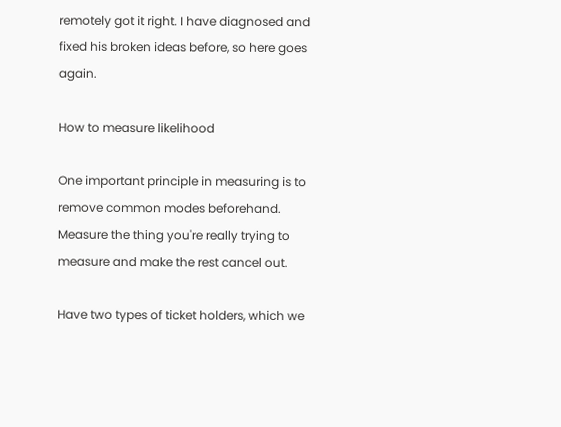remotely got it right. I have diagnosed and fixed his broken ideas before, so here goes again.

How to measure likelihood

One important principle in measuring is to remove common modes beforehand. Measure the thing you're really trying to measure and make the rest cancel out.

Have two types of ticket holders, which we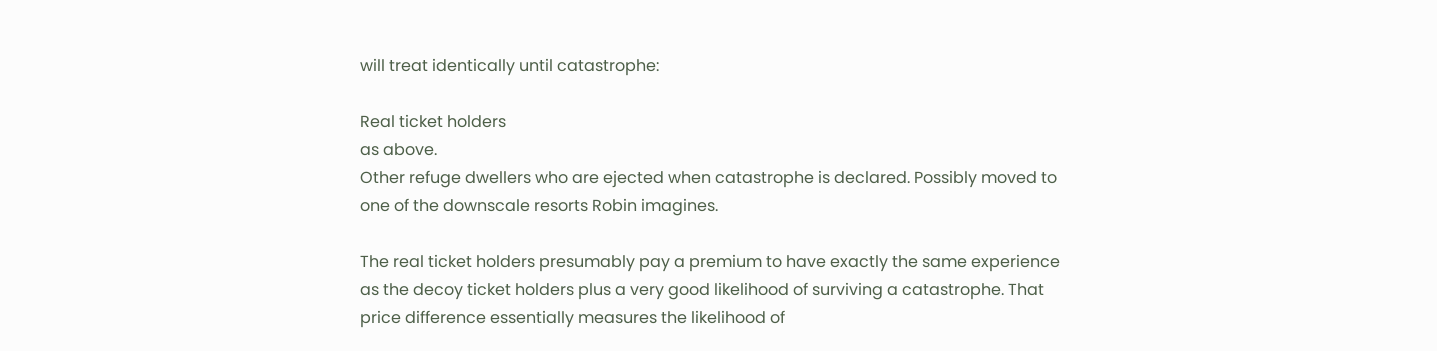will treat identically until catastrophe:

Real ticket holders
as above.
Other refuge dwellers who are ejected when catastrophe is declared. Possibly moved to one of the downscale resorts Robin imagines.

The real ticket holders presumably pay a premium to have exactly the same experience as the decoy ticket holders plus a very good likelihood of surviving a catastrophe. That price difference essentially measures the likelihood of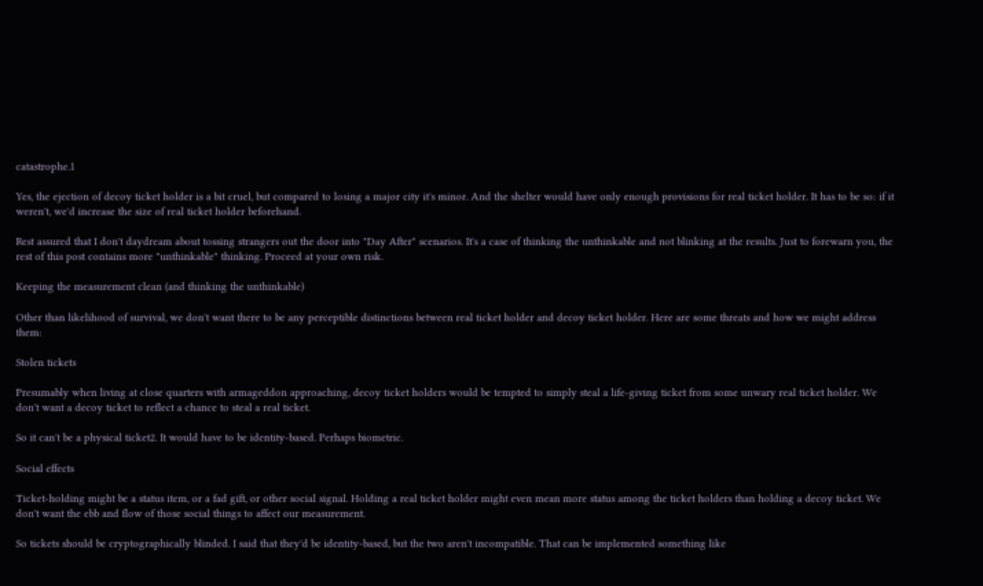catastrophe.1

Yes, the ejection of decoy ticket holder is a bit cruel, but compared to losing a major city it's minor. And the shelter would have only enough provisions for real ticket holder. It has to be so: if it weren't, we'd increase the size of real ticket holder beforehand.

Rest assured that I don't daydream about tossing strangers out the door into "Day After" scenarios. It's a case of thinking the unthinkable and not blinking at the results. Just to forewarn you, the rest of this post contains more "unthinkable" thinking. Proceed at your own risk.

Keeping the measurement clean (and thinking the unthinkable)

Other than likelihood of survival, we don't want there to be any perceptible distinctions between real ticket holder and decoy ticket holder. Here are some threats and how we might address them:

Stolen tickets

Presumably when living at close quarters with armageddon approaching, decoy ticket holders would be tempted to simply steal a life-giving ticket from some unwary real ticket holder. We don't want a decoy ticket to reflect a chance to steal a real ticket.

So it can't be a physical ticket2. It would have to be identity-based. Perhaps biometric.

Social effects

Ticket-holding might be a status item, or a fad gift, or other social signal. Holding a real ticket holder might even mean more status among the ticket holders than holding a decoy ticket. We don't want the ebb and flow of those social things to affect our measurement.

So tickets should be cryptographically blinded. I said that they'd be identity-based, but the two aren't incompatible. That can be implemented something like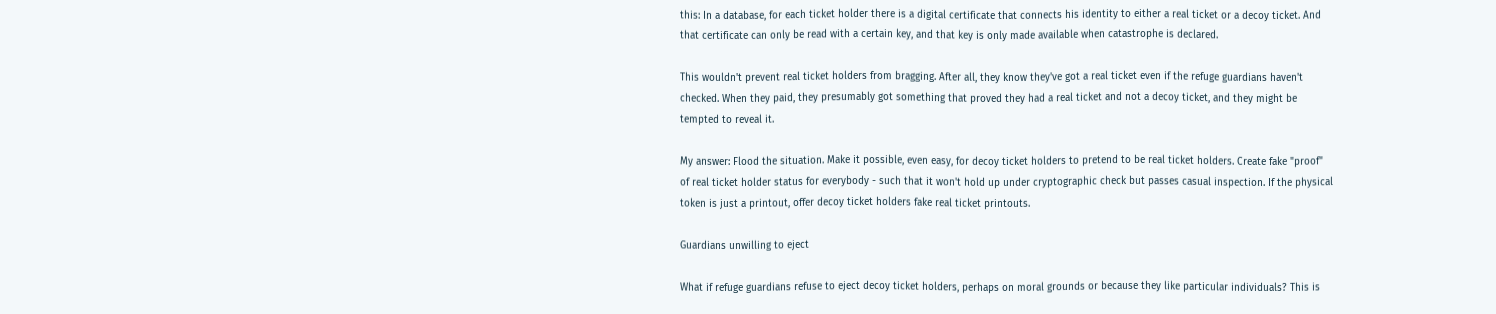this: In a database, for each ticket holder there is a digital certificate that connects his identity to either a real ticket or a decoy ticket. And that certificate can only be read with a certain key, and that key is only made available when catastrophe is declared.

This wouldn't prevent real ticket holders from bragging. After all, they know they've got a real ticket even if the refuge guardians haven't checked. When they paid, they presumably got something that proved they had a real ticket and not a decoy ticket, and they might be tempted to reveal it.

My answer: Flood the situation. Make it possible, even easy, for decoy ticket holders to pretend to be real ticket holders. Create fake "proof" of real ticket holder status for everybody - such that it won't hold up under cryptographic check but passes casual inspection. If the physical token is just a printout, offer decoy ticket holders fake real ticket printouts.

Guardians unwilling to eject

What if refuge guardians refuse to eject decoy ticket holders, perhaps on moral grounds or because they like particular individuals? This is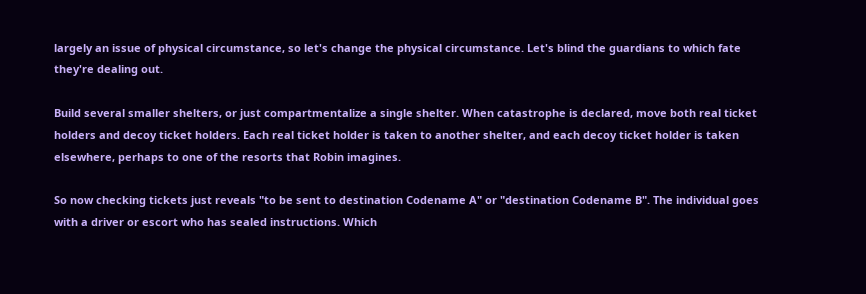largely an issue of physical circumstance, so let's change the physical circumstance. Let's blind the guardians to which fate they're dealing out.

Build several smaller shelters, or just compartmentalize a single shelter. When catastrophe is declared, move both real ticket holders and decoy ticket holders. Each real ticket holder is taken to another shelter, and each decoy ticket holder is taken elsewhere, perhaps to one of the resorts that Robin imagines.

So now checking tickets just reveals "to be sent to destination Codename A" or "destination Codename B". The individual goes with a driver or escort who has sealed instructions. Which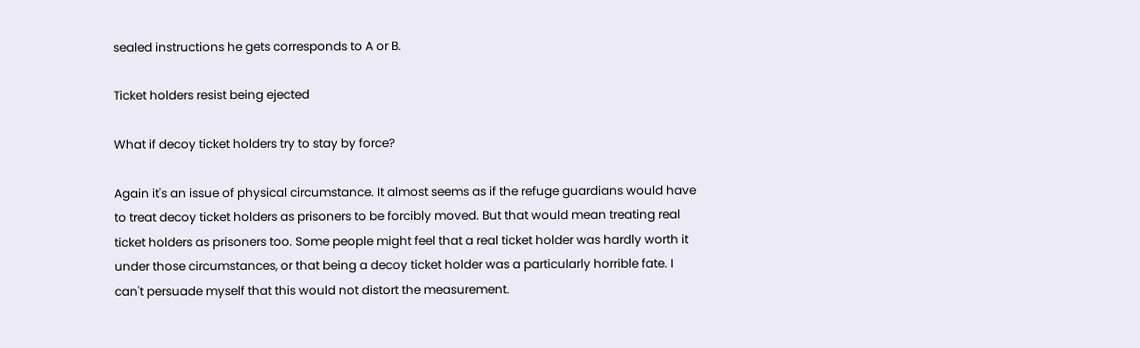sealed instructions he gets corresponds to A or B.

Ticket holders resist being ejected

What if decoy ticket holders try to stay by force?

Again it's an issue of physical circumstance. It almost seems as if the refuge guardians would have to treat decoy ticket holders as prisoners to be forcibly moved. But that would mean treating real ticket holders as prisoners too. Some people might feel that a real ticket holder was hardly worth it under those circumstances, or that being a decoy ticket holder was a particularly horrible fate. I can't persuade myself that this would not distort the measurement.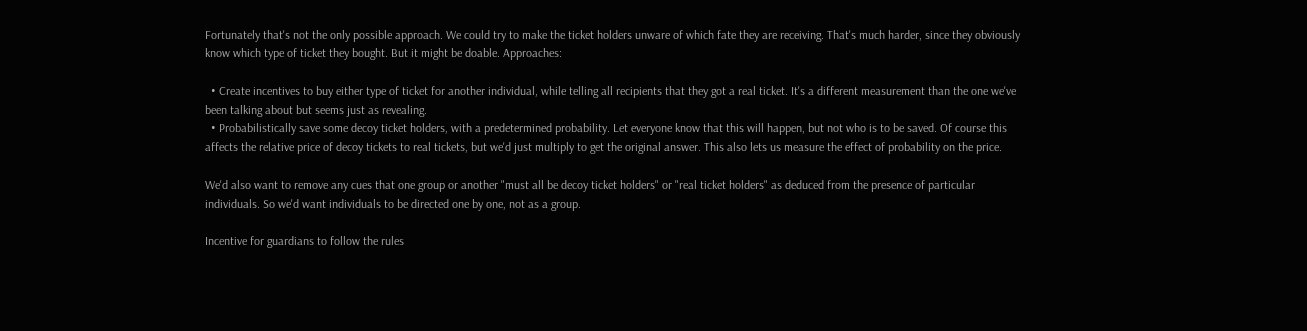Fortunately that's not the only possible approach. We could try to make the ticket holders unware of which fate they are receiving. That's much harder, since they obviously know which type of ticket they bought. But it might be doable. Approaches:

  • Create incentives to buy either type of ticket for another individual, while telling all recipients that they got a real ticket. It's a different measurement than the one we've been talking about but seems just as revealing.
  • Probabilistically save some decoy ticket holders, with a predetermined probability. Let everyone know that this will happen, but not who is to be saved. Of course this affects the relative price of decoy tickets to real tickets, but we'd just multiply to get the original answer. This also lets us measure the effect of probability on the price.

We'd also want to remove any cues that one group or another "must all be decoy ticket holders" or "real ticket holders" as deduced from the presence of particular individuals. So we'd want individuals to be directed one by one, not as a group.

Incentive for guardians to follow the rules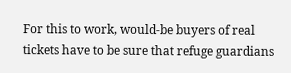For this to work, would-be buyers of real tickets have to be sure that refuge guardians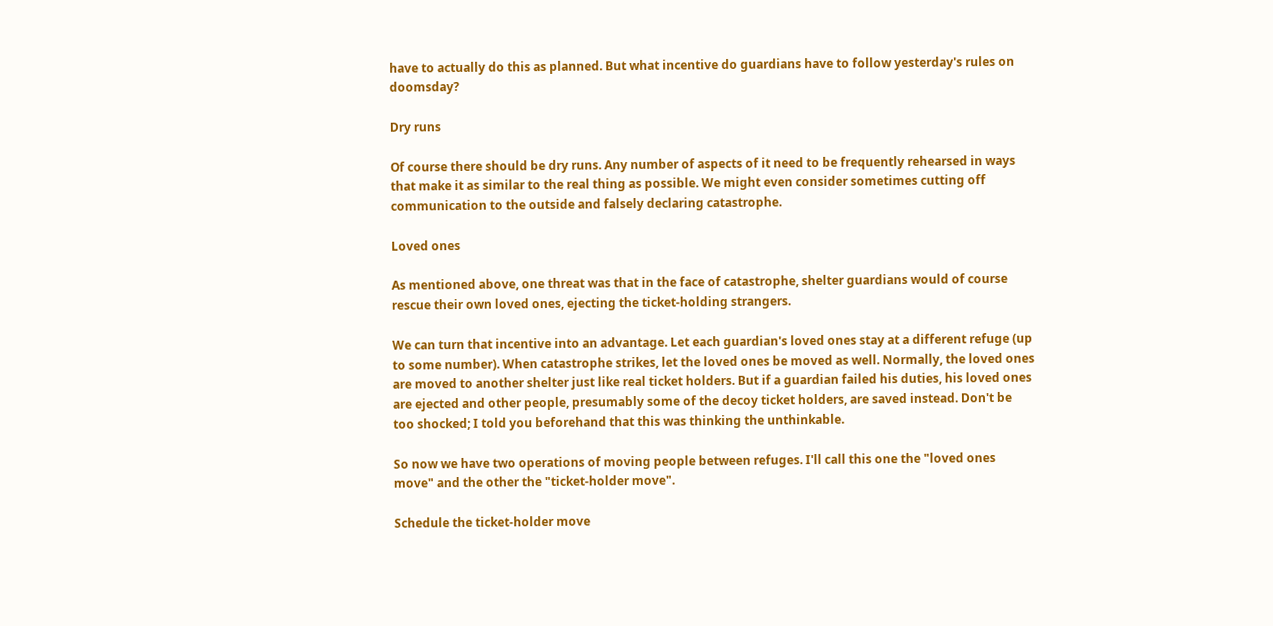have to actually do this as planned. But what incentive do guardians have to follow yesterday's rules on doomsday?

Dry runs

Of course there should be dry runs. Any number of aspects of it need to be frequently rehearsed in ways that make it as similar to the real thing as possible. We might even consider sometimes cutting off communication to the outside and falsely declaring catastrophe.

Loved ones

As mentioned above, one threat was that in the face of catastrophe, shelter guardians would of course rescue their own loved ones, ejecting the ticket-holding strangers.

We can turn that incentive into an advantage. Let each guardian's loved ones stay at a different refuge (up to some number). When catastrophe strikes, let the loved ones be moved as well. Normally, the loved ones are moved to another shelter just like real ticket holders. But if a guardian failed his duties, his loved ones are ejected and other people, presumably some of the decoy ticket holders, are saved instead. Don't be too shocked; I told you beforehand that this was thinking the unthinkable.

So now we have two operations of moving people between refuges. I'll call this one the "loved ones move" and the other the "ticket-holder move".

Schedule the ticket-holder move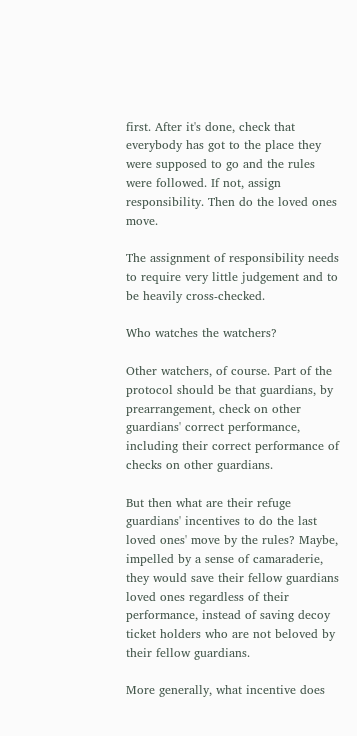first. After it's done, check that everybody has got to the place they were supposed to go and the rules were followed. If not, assign responsibility. Then do the loved ones move.

The assignment of responsibility needs to require very little judgement and to be heavily cross-checked.

Who watches the watchers?

Other watchers, of course. Part of the protocol should be that guardians, by prearrangement, check on other guardians' correct performance, including their correct performance of checks on other guardians.

But then what are their refuge guardians' incentives to do the last loved ones' move by the rules? Maybe, impelled by a sense of camaraderie, they would save their fellow guardians loved ones regardless of their performance, instead of saving decoy ticket holders who are not beloved by their fellow guardians.

More generally, what incentive does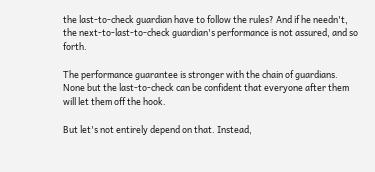the last-to-check guardian have to follow the rules? And if he needn't, the next-to-last-to-check guardian's performance is not assured, and so forth.

The performance guarantee is stronger with the chain of guardians. None but the last-to-check can be confident that everyone after them will let them off the hook.

But let's not entirely depend on that. Instead,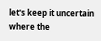let's keep it uncertain where the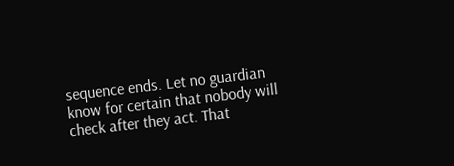sequence ends. Let no guardian know for certain that nobody will check after they act. That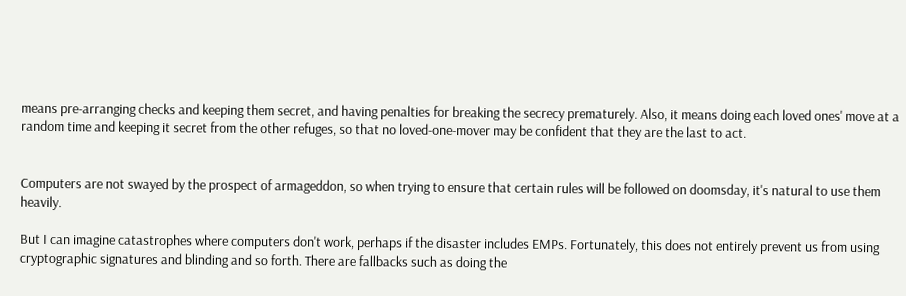means pre-arranging checks and keeping them secret, and having penalties for breaking the secrecy prematurely. Also, it means doing each loved ones' move at a random time and keeping it secret from the other refuges, so that no loved-one-mover may be confident that they are the last to act.


Computers are not swayed by the prospect of armageddon, so when trying to ensure that certain rules will be followed on doomsday, it's natural to use them heavily.

But I can imagine catastrophes where computers don't work, perhaps if the disaster includes EMPs. Fortunately, this does not entirely prevent us from using cryptographic signatures and blinding and so forth. There are fallbacks such as doing the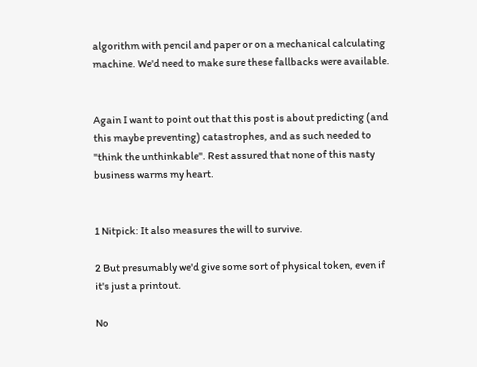algorithm with pencil and paper or on a mechanical calculating machine. We'd need to make sure these fallbacks were available.


Again I want to point out that this post is about predicting (and this maybe preventing) catastrophes, and as such needed to "think the unthinkable". Rest assured that none of this nasty business warms my heart.


1 Nitpick: It also measures the will to survive.

2 But presumably we'd give some sort of physical token, even if it's just a printout.

No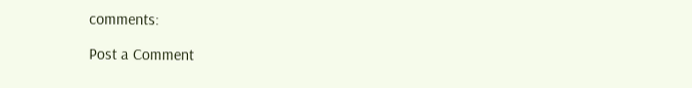comments:

Post a Comment